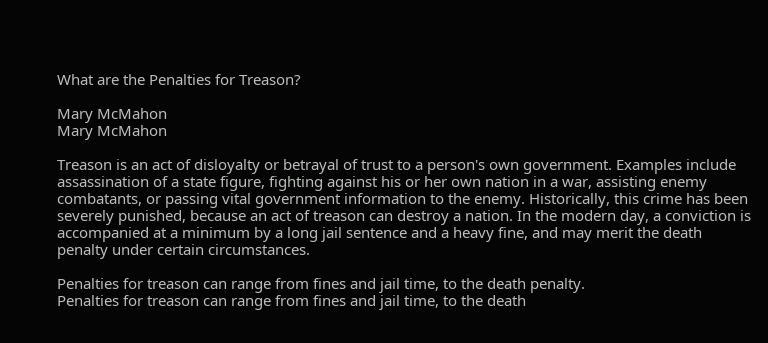What are the Penalties for Treason?

Mary McMahon
Mary McMahon

Treason is an act of disloyalty or betrayal of trust to a person's own government. Examples include assassination of a state figure, fighting against his or her own nation in a war, assisting enemy combatants, or passing vital government information to the enemy. Historically, this crime has been severely punished, because an act of treason can destroy a nation. In the modern day, a conviction is accompanied at a minimum by a long jail sentence and a heavy fine, and may merit the death penalty under certain circumstances.

Penalties for treason can range from fines and jail time, to the death penalty.
Penalties for treason can range from fines and jail time, to the death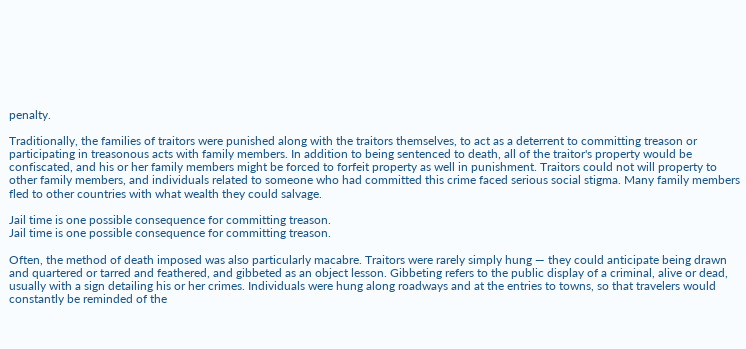penalty.

Traditionally, the families of traitors were punished along with the traitors themselves, to act as a deterrent to committing treason or participating in treasonous acts with family members. In addition to being sentenced to death, all of the traitor's property would be confiscated, and his or her family members might be forced to forfeit property as well in punishment. Traitors could not will property to other family members, and individuals related to someone who had committed this crime faced serious social stigma. Many family members fled to other countries with what wealth they could salvage.

Jail time is one possible consequence for committing treason.
Jail time is one possible consequence for committing treason.

Often, the method of death imposed was also particularly macabre. Traitors were rarely simply hung — they could anticipate being drawn and quartered or tarred and feathered, and gibbeted as an object lesson. Gibbeting refers to the public display of a criminal, alive or dead, usually with a sign detailing his or her crimes. Individuals were hung along roadways and at the entries to towns, so that travelers would constantly be reminded of the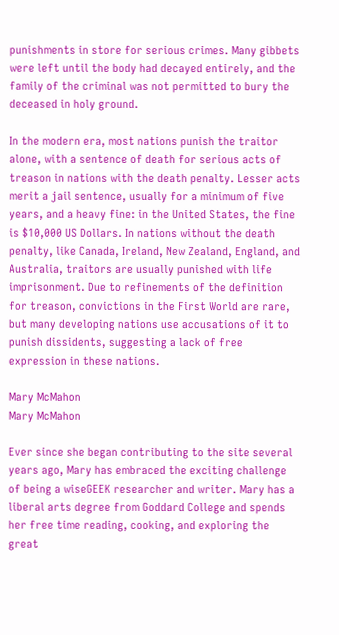punishments in store for serious crimes. Many gibbets were left until the body had decayed entirely, and the family of the criminal was not permitted to bury the deceased in holy ground.

In the modern era, most nations punish the traitor alone, with a sentence of death for serious acts of treason in nations with the death penalty. Lesser acts merit a jail sentence, usually for a minimum of five years, and a heavy fine: in the United States, the fine is $10,000 US Dollars. In nations without the death penalty, like Canada, Ireland, New Zealand, England, and Australia, traitors are usually punished with life imprisonment. Due to refinements of the definition for treason, convictions in the First World are rare, but many developing nations use accusations of it to punish dissidents, suggesting a lack of free expression in these nations.

Mary McMahon
Mary McMahon

Ever since she began contributing to the site several years ago, Mary has embraced the exciting challenge of being a wiseGEEK researcher and writer. Mary has a liberal arts degree from Goddard College and spends her free time reading, cooking, and exploring the great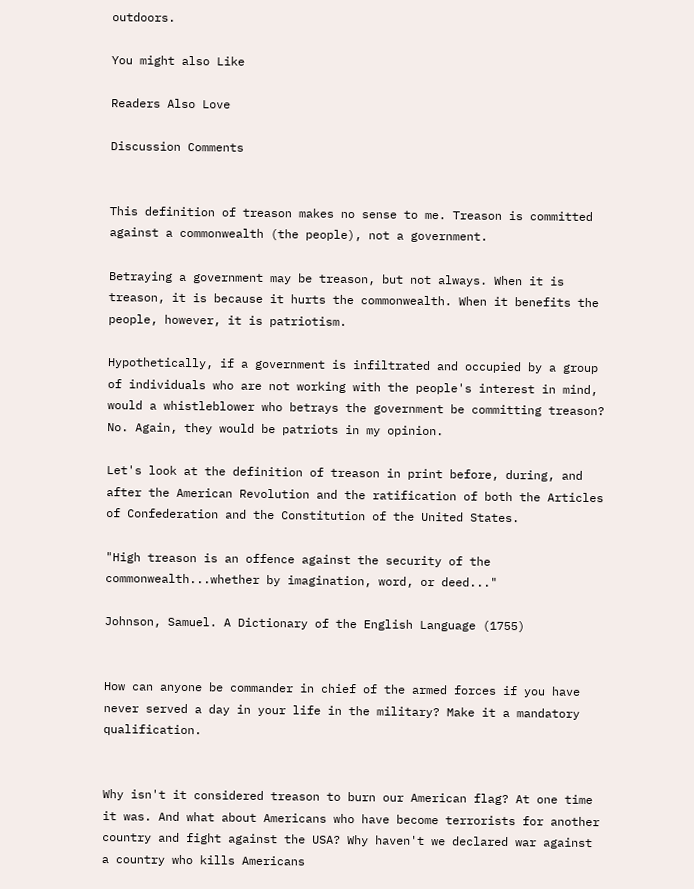outdoors.

You might also Like

Readers Also Love

Discussion Comments


This definition of treason makes no sense to me. Treason is committed against a commonwealth (the people), not a government.

Betraying a government may be treason, but not always. When it is treason, it is because it hurts the commonwealth. When it benefits the people, however, it is patriotism.

Hypothetically, if a government is infiltrated and occupied by a group of individuals who are not working with the people's interest in mind, would a whistleblower who betrays the government be committing treason? No. Again, they would be patriots in my opinion.

Let's look at the definition of treason in print before, during, and after the American Revolution and the ratification of both the Articles of Confederation and the Constitution of the United States.

"High treason is an offence against the security of the commonwealth...whether by imagination, word, or deed..."

Johnson, Samuel. A Dictionary of the English Language (1755)


How can anyone be commander in chief of the armed forces if you have never served a day in your life in the military? Make it a mandatory qualification.


Why isn't it considered treason to burn our American flag? At one time it was. And what about Americans who have become terrorists for another country and fight against the USA? Why haven't we declared war against a country who kills Americans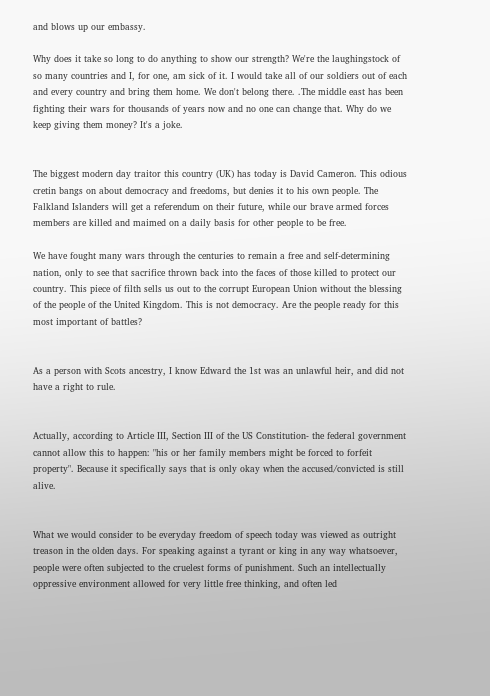and blows up our embassy.

Why does it take so long to do anything to show our strength? We're the laughingstock of so many countries and I, for one, am sick of it. I would take all of our soldiers out of each and every country and bring them home. We don't belong there. .The middle east has been fighting their wars for thousands of years now and no one can change that. Why do we keep giving them money? It's a joke.


The biggest modern day traitor this country (UK) has today is David Cameron. This odious cretin bangs on about democracy and freedoms, but denies it to his own people. The Falkland Islanders will get a referendum on their future, while our brave armed forces members are killed and maimed on a daily basis for other people to be free.

We have fought many wars through the centuries to remain a free and self-determining nation, only to see that sacrifice thrown back into the faces of those killed to protect our country. This piece of filth sells us out to the corrupt European Union without the blessing of the people of the United Kingdom. This is not democracy. Are the people ready for this most important of battles?


As a person with Scots ancestry, I know Edward the 1st was an unlawful heir, and did not have a right to rule.


Actually, according to Article III, Section III of the US Constitution- the federal government cannot allow this to happen: "his or her family members might be forced to forfeit property". Because it specifically says that is only okay when the accused/convicted is still alive.


What we would consider to be everyday freedom of speech today was viewed as outright treason in the olden days. For speaking against a tyrant or king in any way whatsoever, people were often subjected to the cruelest forms of punishment. Such an intellectually oppressive environment allowed for very little free thinking, and often led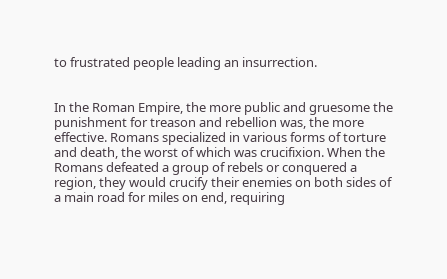to frustrated people leading an insurrection.


In the Roman Empire, the more public and gruesome the punishment for treason and rebellion was, the more effective. Romans specialized in various forms of torture and death, the worst of which was crucifixion. When the Romans defeated a group of rebels or conquered a region, they would crucify their enemies on both sides of a main road for miles on end, requiring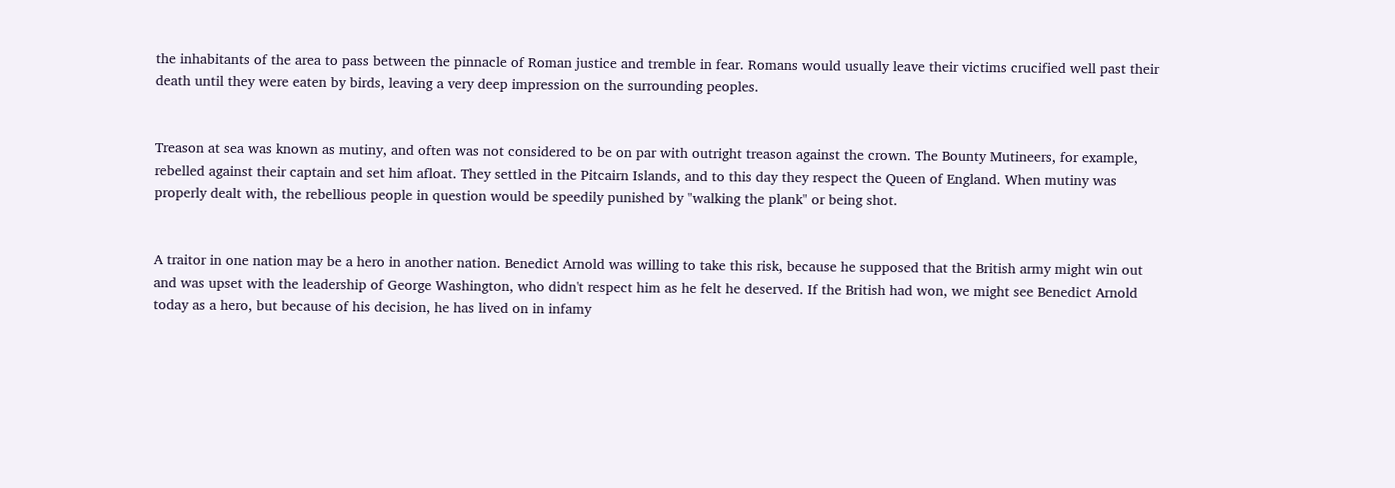the inhabitants of the area to pass between the pinnacle of Roman justice and tremble in fear. Romans would usually leave their victims crucified well past their death until they were eaten by birds, leaving a very deep impression on the surrounding peoples.


Treason at sea was known as mutiny, and often was not considered to be on par with outright treason against the crown. The Bounty Mutineers, for example, rebelled against their captain and set him afloat. They settled in the Pitcairn Islands, and to this day they respect the Queen of England. When mutiny was properly dealt with, the rebellious people in question would be speedily punished by "walking the plank" or being shot.


A traitor in one nation may be a hero in another nation. Benedict Arnold was willing to take this risk, because he supposed that the British army might win out and was upset with the leadership of George Washington, who didn't respect him as he felt he deserved. If the British had won, we might see Benedict Arnold today as a hero, but because of his decision, he has lived on in infamy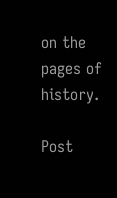on the pages of history.

Post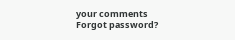your comments
Forgot password?